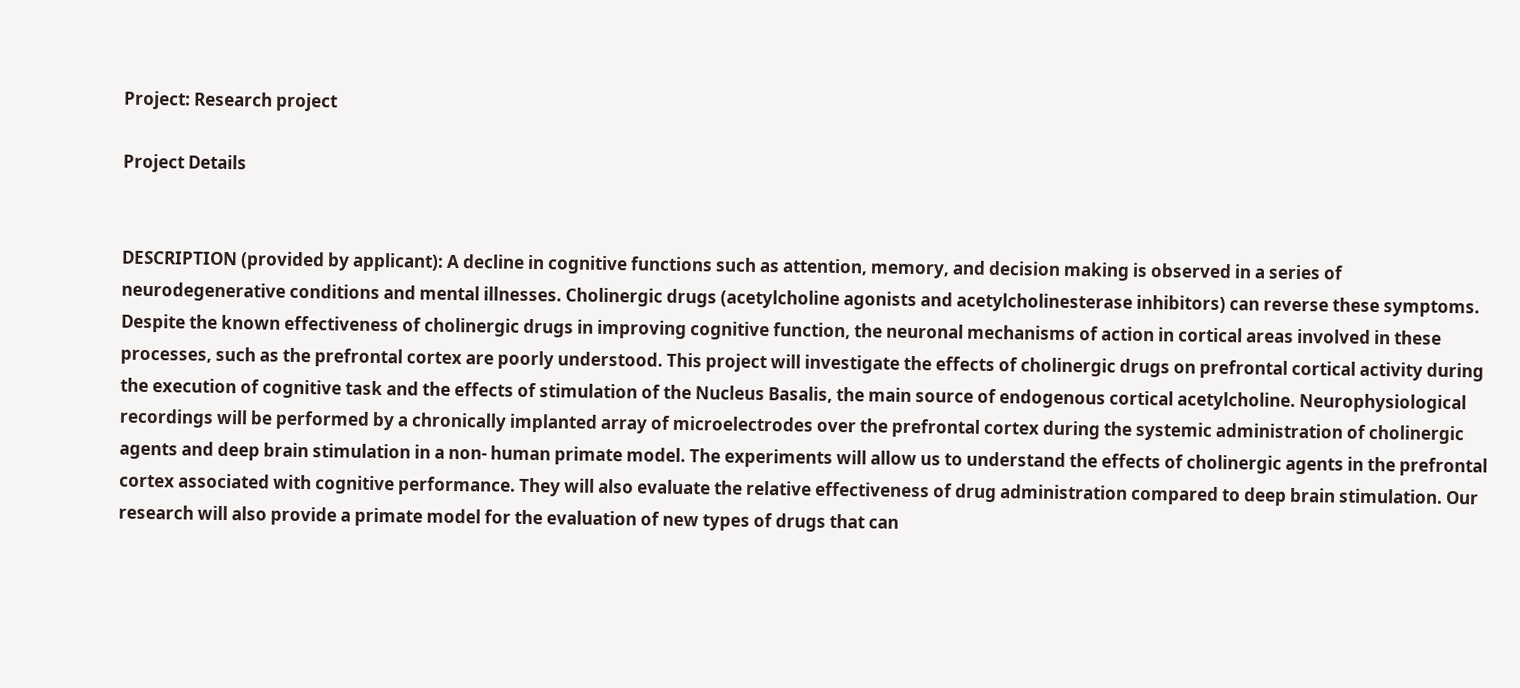Project: Research project

Project Details


DESCRIPTION (provided by applicant): A decline in cognitive functions such as attention, memory, and decision making is observed in a series of neurodegenerative conditions and mental illnesses. Cholinergic drugs (acetylcholine agonists and acetylcholinesterase inhibitors) can reverse these symptoms. Despite the known effectiveness of cholinergic drugs in improving cognitive function, the neuronal mechanisms of action in cortical areas involved in these processes, such as the prefrontal cortex are poorly understood. This project will investigate the effects of cholinergic drugs on prefrontal cortical activity during the execution of cognitive task and the effects of stimulation of the Nucleus Basalis, the main source of endogenous cortical acetylcholine. Neurophysiological recordings will be performed by a chronically implanted array of microelectrodes over the prefrontal cortex during the systemic administration of cholinergic agents and deep brain stimulation in a non- human primate model. The experiments will allow us to understand the effects of cholinergic agents in the prefrontal cortex associated with cognitive performance. They will also evaluate the relative effectiveness of drug administration compared to deep brain stimulation. Our research will also provide a primate model for the evaluation of new types of drugs that can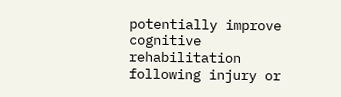potentially improve cognitive rehabilitation following injury or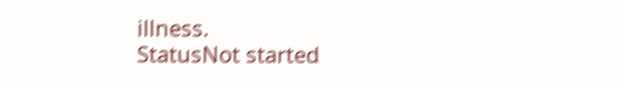illness.
StatusNot started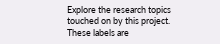Explore the research topics touched on by this project. These labels are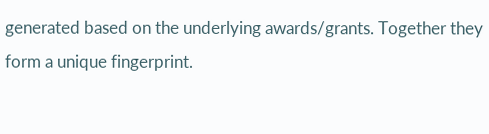generated based on the underlying awards/grants. Together they form a unique fingerprint.